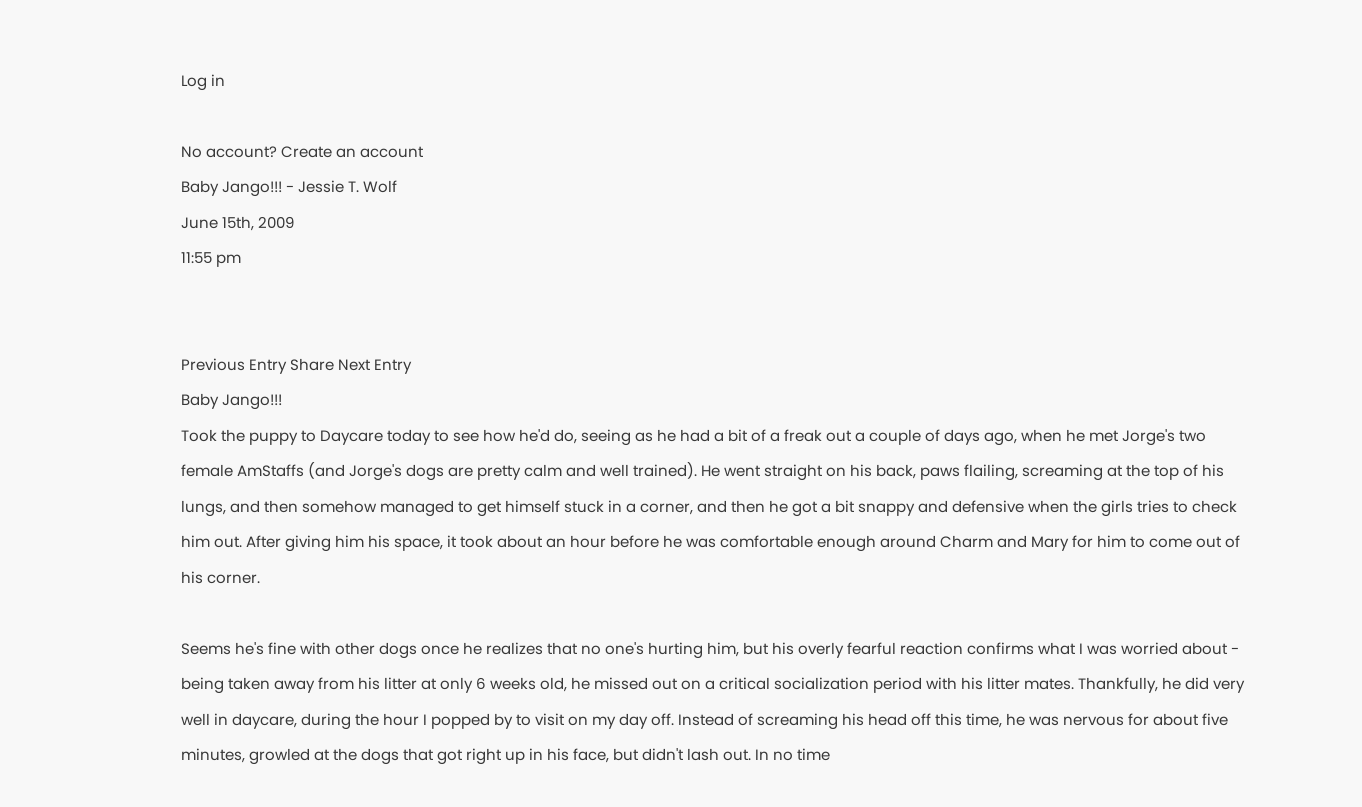Log in

No account? Create an account
Baby Jango!!! - Jessie T. Wolf
June 15th, 2009
11:55 pm


Previous Entry Share Next Entry
Baby Jango!!!
Took the puppy to Daycare today to see how he'd do, seeing as he had a bit of a freak out a couple of days ago, when he met Jorge's two female AmStaffs (and Jorge's dogs are pretty calm and well trained). He went straight on his back, paws flailing, screaming at the top of his lungs, and then somehow managed to get himself stuck in a corner, and then he got a bit snappy and defensive when the girls tries to check him out. After giving him his space, it took about an hour before he was comfortable enough around Charm and Mary for him to come out of his corner.

Seems he's fine with other dogs once he realizes that no one's hurting him, but his overly fearful reaction confirms what I was worried about - being taken away from his litter at only 6 weeks old, he missed out on a critical socialization period with his litter mates. Thankfully, he did very well in daycare, during the hour I popped by to visit on my day off. Instead of screaming his head off this time, he was nervous for about five minutes, growled at the dogs that got right up in his face, but didn't lash out. In no time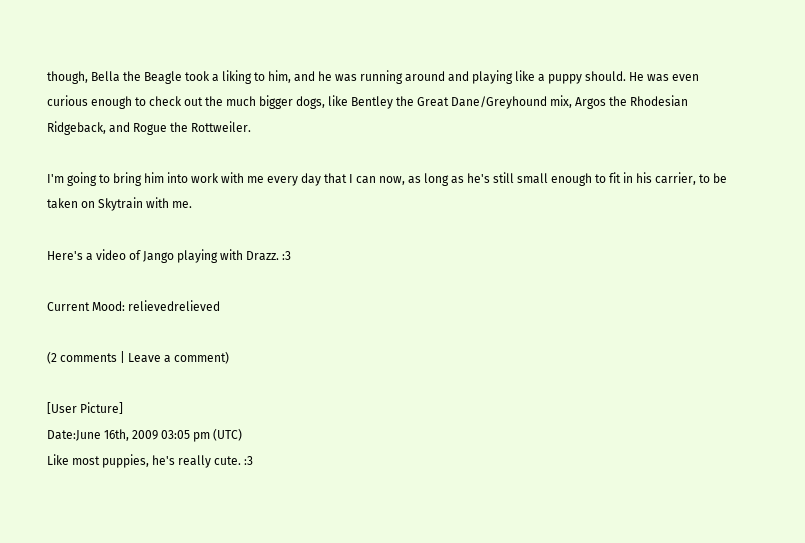though, Bella the Beagle took a liking to him, and he was running around and playing like a puppy should. He was even curious enough to check out the much bigger dogs, like Bentley the Great Dane/Greyhound mix, Argos the Rhodesian Ridgeback, and Rogue the Rottweiler.

I'm going to bring him into work with me every day that I can now, as long as he's still small enough to fit in his carrier, to be taken on Skytrain with me.

Here's a video of Jango playing with Drazz. :3

Current Mood: relievedrelieved

(2 comments | Leave a comment)

[User Picture]
Date:June 16th, 2009 03:05 pm (UTC)
Like most puppies, he's really cute. :3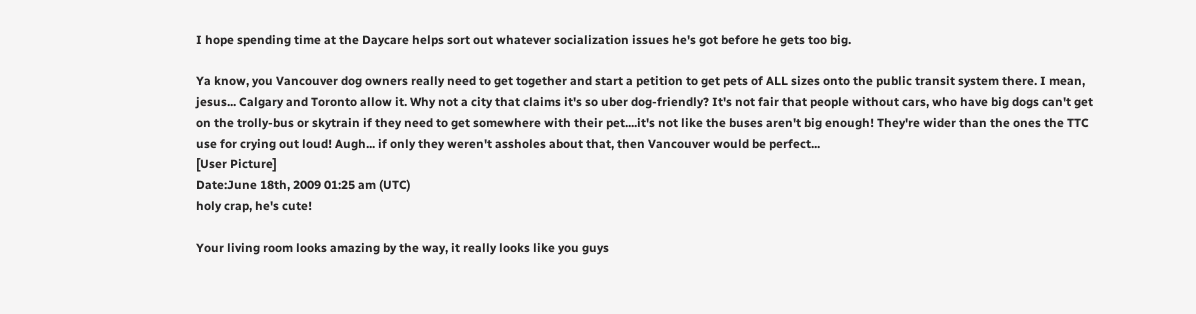I hope spending time at the Daycare helps sort out whatever socialization issues he's got before he gets too big.

Ya know, you Vancouver dog owners really need to get together and start a petition to get pets of ALL sizes onto the public transit system there. I mean, jesus... Calgary and Toronto allow it. Why not a city that claims it's so uber dog-friendly? It's not fair that people without cars, who have big dogs can't get on the trolly-bus or skytrain if they need to get somewhere with their pet....it's not like the buses aren't big enough! They're wider than the ones the TTC use for crying out loud! Augh... if only they weren't assholes about that, then Vancouver would be perfect...
[User Picture]
Date:June 18th, 2009 01:25 am (UTC)
holy crap, he's cute!

Your living room looks amazing by the way, it really looks like you guys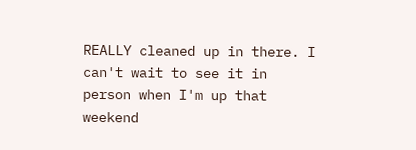REALLY cleaned up in there. I can't wait to see it in person when I'm up that weekend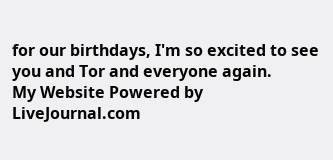for our birthdays, I'm so excited to see you and Tor and everyone again.
My Website Powered by LiveJournal.com